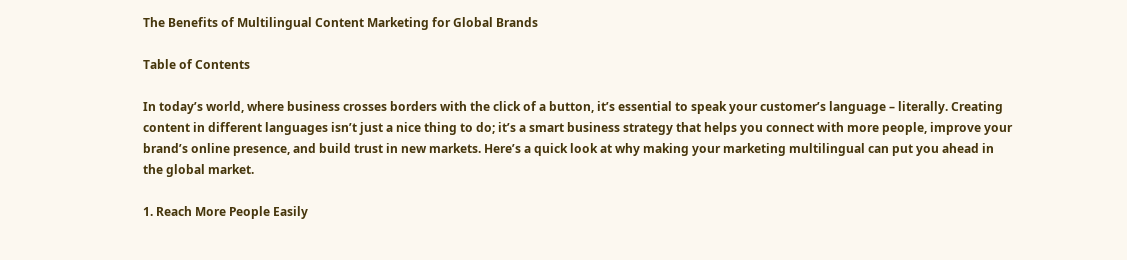The Benefits of Multilingual Content Marketing for Global Brands

Table of Contents

In today’s world, where business crosses borders with the click of a button, it’s essential to speak your customer’s language – literally. Creating content in different languages isn’t just a nice thing to do; it’s a smart business strategy that helps you connect with more people, improve your brand’s online presence, and build trust in new markets. Here’s a quick look at why making your marketing multilingual can put you ahead in the global market.

1. Reach More People Easily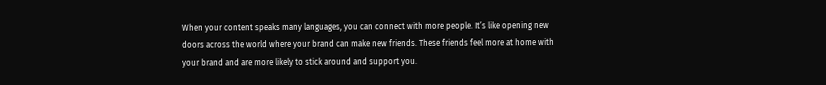When your content speaks many languages, you can connect with more people. It’s like opening new doors across the world where your brand can make new friends. These friends feel more at home with your brand and are more likely to stick around and support you.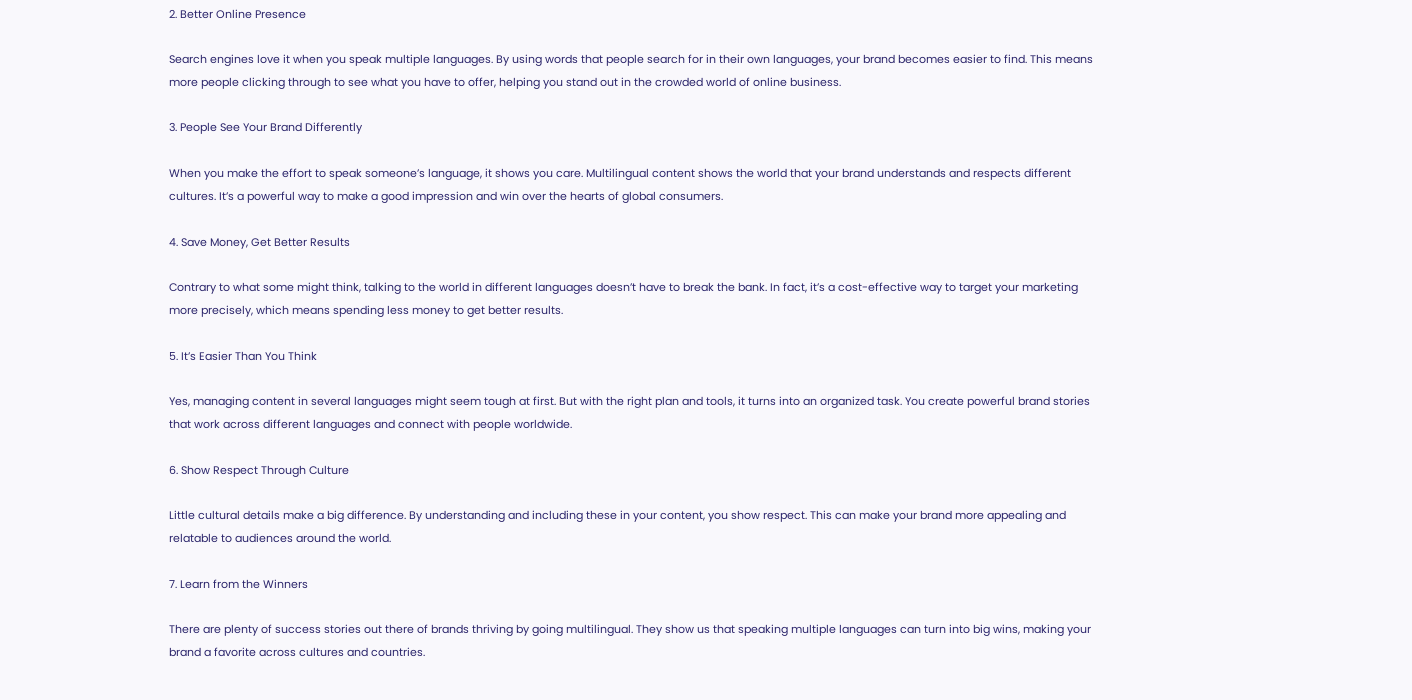2. Better Online Presence

Search engines love it when you speak multiple languages. By using words that people search for in their own languages, your brand becomes easier to find. This means more people clicking through to see what you have to offer, helping you stand out in the crowded world of online business.

3. People See Your Brand Differently

When you make the effort to speak someone’s language, it shows you care. Multilingual content shows the world that your brand understands and respects different cultures. It’s a powerful way to make a good impression and win over the hearts of global consumers.

4. Save Money, Get Better Results

Contrary to what some might think, talking to the world in different languages doesn’t have to break the bank. In fact, it’s a cost-effective way to target your marketing more precisely, which means spending less money to get better results.

5. It’s Easier Than You Think

Yes, managing content in several languages might seem tough at first. But with the right plan and tools, it turns into an organized task. You create powerful brand stories that work across different languages and connect with people worldwide.

6. Show Respect Through Culture

Little cultural details make a big difference. By understanding and including these in your content, you show respect. This can make your brand more appealing and relatable to audiences around the world.

7. Learn from the Winners

There are plenty of success stories out there of brands thriving by going multilingual. They show us that speaking multiple languages can turn into big wins, making your brand a favorite across cultures and countries.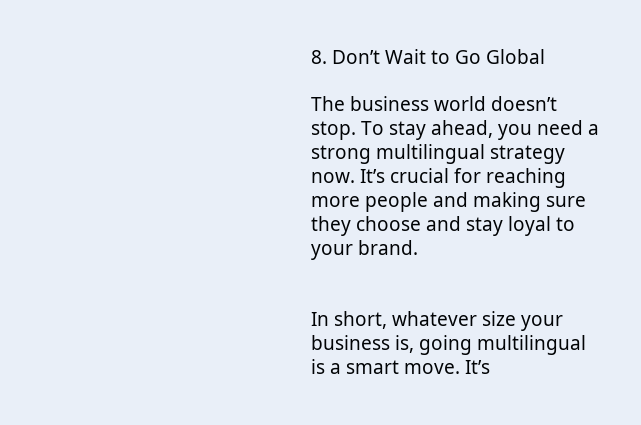8. Don’t Wait to Go Global

The business world doesn’t stop. To stay ahead, you need a strong multilingual strategy now. It’s crucial for reaching more people and making sure they choose and stay loyal to your brand.


In short, whatever size your business is, going multilingual is a smart move. It’s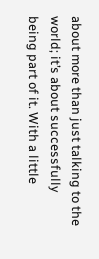about more than just talking to the world; it’s about successfully being part of it. With a little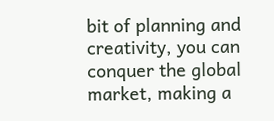bit of planning and creativity, you can conquer the global market, making a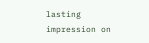lasting impression on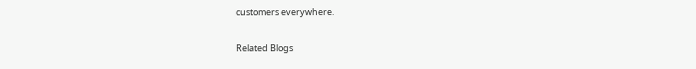customers everywhere.

Related Blogs